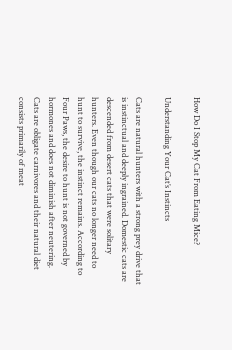How Do I Stop My Cat From Eating Mice?

Understanding Your Cat’s Instincts

Cats are natural hunters with a strong prey drive that is instinctual and deeply ingrained. Domestic cats are descended from desert cats that were solitary hunters. Even though our cats no longer need to hunt to survive, the instinct remains. According to Four Paws, the desire to hunt is not governed by hormones and does not diminish after neutering. Cats are obligate carnivores and their natural diet consists primarily of meat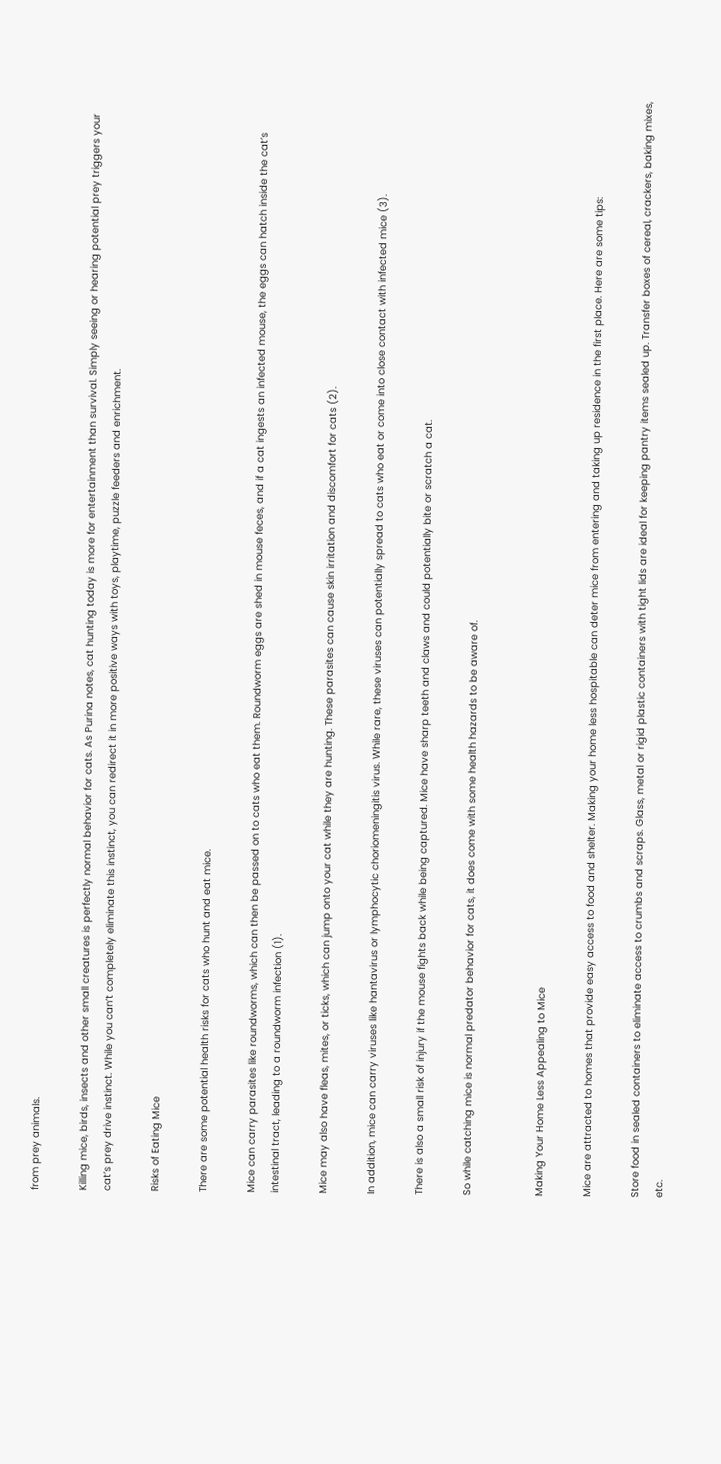from prey animals.

Killing mice, birds, insects and other small creatures is perfectly normal behavior for cats. As Purina notes, cat hunting today is more for entertainment than survival. Simply seeing or hearing potential prey triggers your cat’s prey drive instinct. While you can’t completely eliminate this instinct, you can redirect it in more positive ways with toys, playtime, puzzle feeders and enrichment.

Risks of Eating Mice

There are some potential health risks for cats who hunt and eat mice.

Mice can carry parasites like roundworms, which can then be passed on to cats who eat them. Roundworm eggs are shed in mouse feces, and if a cat ingests an infected mouse, the eggs can hatch inside the cat’s intestinal tract, leading to a roundworm infection (1).

Mice may also have fleas, mites, or ticks, which can jump onto your cat while they are hunting. These parasites can cause skin irritation and discomfort for cats (2).

In addition, mice can carry viruses like hantavirus or lymphocytic choriomeningitis virus. While rare, these viruses can potentially spread to cats who eat or come into close contact with infected mice (3).

There is also a small risk of injury if the mouse fights back while being captured. Mice have sharp teeth and claws and could potentially bite or scratch a cat.

So while catching mice is normal predator behavior for cats, it does come with some health hazards to be aware of.


Making Your Home Less Appealing to Mice

Mice are attracted to homes that provide easy access to food and shelter. Making your home less hospitable can deter mice from entering and taking up residence in the first place. Here are some tips:

Store food in sealed containers to eliminate access to crumbs and scraps. Glass, metal or rigid plastic containers with tight lids are ideal for keeping pantry items sealed up. Transfer boxes of cereal, crackers, baking mixes, etc.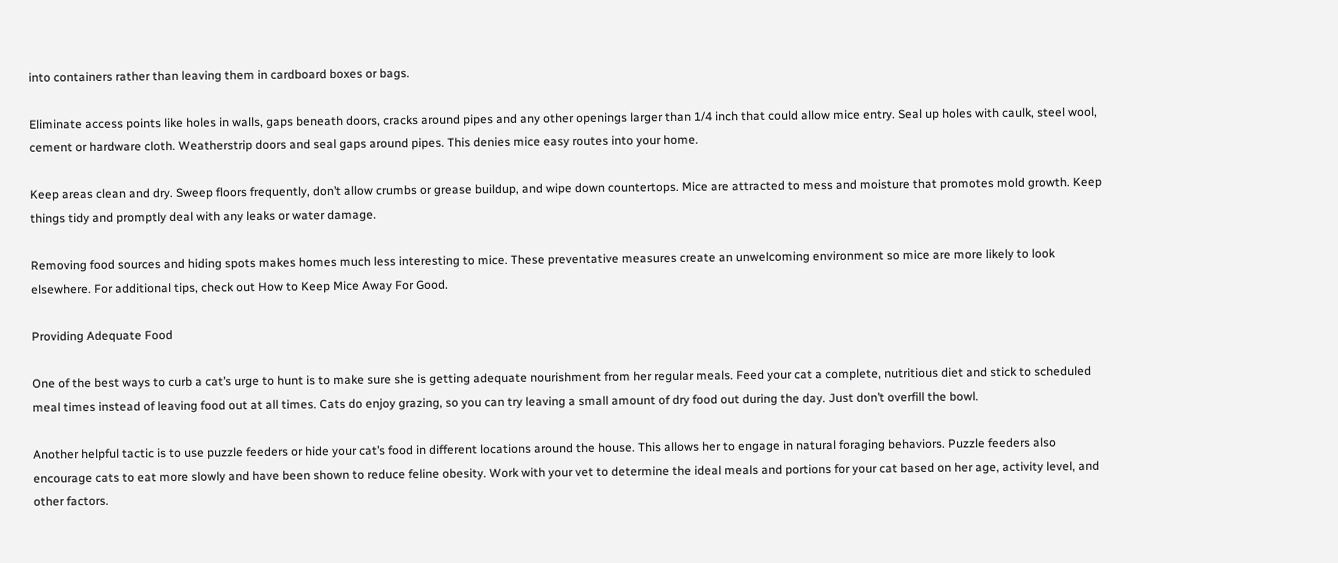into containers rather than leaving them in cardboard boxes or bags.

Eliminate access points like holes in walls, gaps beneath doors, cracks around pipes and any other openings larger than 1/4 inch that could allow mice entry. Seal up holes with caulk, steel wool, cement or hardware cloth. Weatherstrip doors and seal gaps around pipes. This denies mice easy routes into your home.

Keep areas clean and dry. Sweep floors frequently, don’t allow crumbs or grease buildup, and wipe down countertops. Mice are attracted to mess and moisture that promotes mold growth. Keep things tidy and promptly deal with any leaks or water damage.

Removing food sources and hiding spots makes homes much less interesting to mice. These preventative measures create an unwelcoming environment so mice are more likely to look elsewhere. For additional tips, check out How to Keep Mice Away For Good.

Providing Adequate Food

One of the best ways to curb a cat’s urge to hunt is to make sure she is getting adequate nourishment from her regular meals. Feed your cat a complete, nutritious diet and stick to scheduled meal times instead of leaving food out at all times. Cats do enjoy grazing, so you can try leaving a small amount of dry food out during the day. Just don’t overfill the bowl.

Another helpful tactic is to use puzzle feeders or hide your cat’s food in different locations around the house. This allows her to engage in natural foraging behaviors. Puzzle feeders also encourage cats to eat more slowly and have been shown to reduce feline obesity. Work with your vet to determine the ideal meals and portions for your cat based on her age, activity level, and other factors.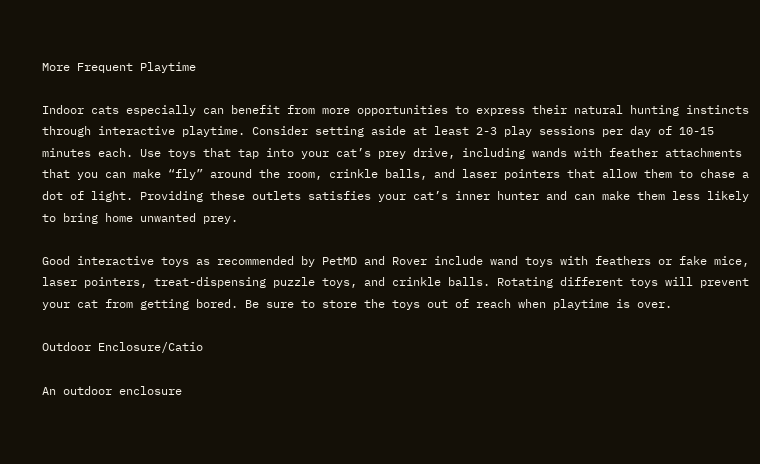More Frequent Playtime

Indoor cats especially can benefit from more opportunities to express their natural hunting instincts through interactive playtime. Consider setting aside at least 2-3 play sessions per day of 10-15 minutes each. Use toys that tap into your cat’s prey drive, including wands with feather attachments that you can make “fly” around the room, crinkle balls, and laser pointers that allow them to chase a dot of light. Providing these outlets satisfies your cat’s inner hunter and can make them less likely to bring home unwanted prey.

Good interactive toys as recommended by PetMD and Rover include wand toys with feathers or fake mice, laser pointers, treat-dispensing puzzle toys, and crinkle balls. Rotating different toys will prevent your cat from getting bored. Be sure to store the toys out of reach when playtime is over.

Outdoor Enclosure/Catio

An outdoor enclosure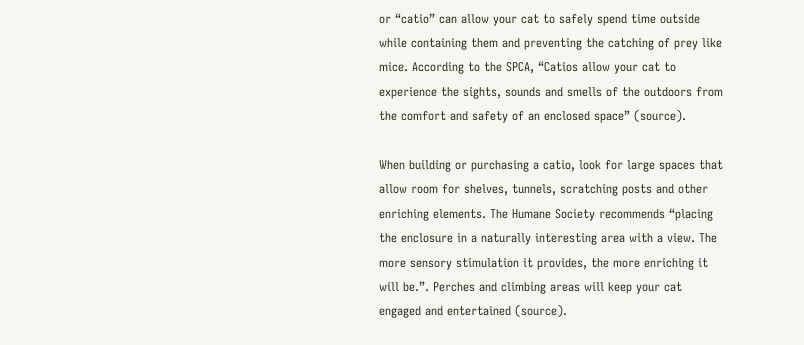or “catio” can allow your cat to safely spend time outside while containing them and preventing the catching of prey like mice. According to the SPCA, “Catios allow your cat to experience the sights, sounds and smells of the outdoors from the comfort and safety of an enclosed space” (source).

When building or purchasing a catio, look for large spaces that allow room for shelves, tunnels, scratching posts and other enriching elements. The Humane Society recommends “placing the enclosure in a naturally interesting area with a view. The more sensory stimulation it provides, the more enriching it will be.”. Perches and climbing areas will keep your cat engaged and entertained (source).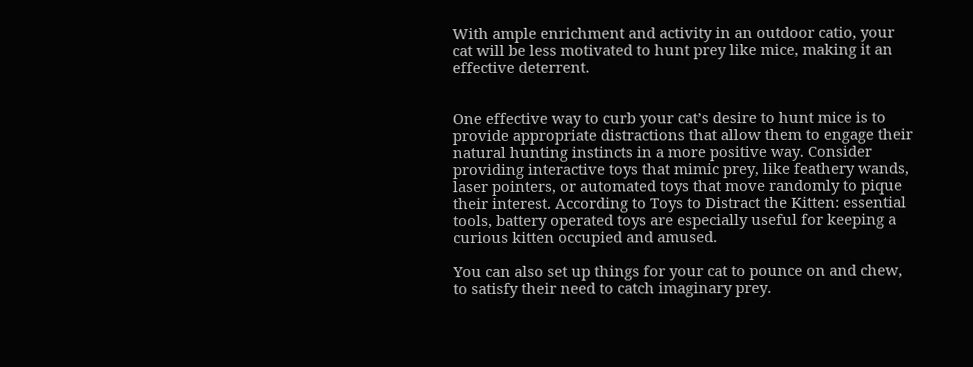With ample enrichment and activity in an outdoor catio, your cat will be less motivated to hunt prey like mice, making it an effective deterrent.


One effective way to curb your cat’s desire to hunt mice is to provide appropriate distractions that allow them to engage their natural hunting instincts in a more positive way. Consider providing interactive toys that mimic prey, like feathery wands, laser pointers, or automated toys that move randomly to pique their interest. According to Toys to Distract the Kitten: essential tools, battery operated toys are especially useful for keeping a curious kitten occupied and amused.

You can also set up things for your cat to pounce on and chew, to satisfy their need to catch imaginary prey.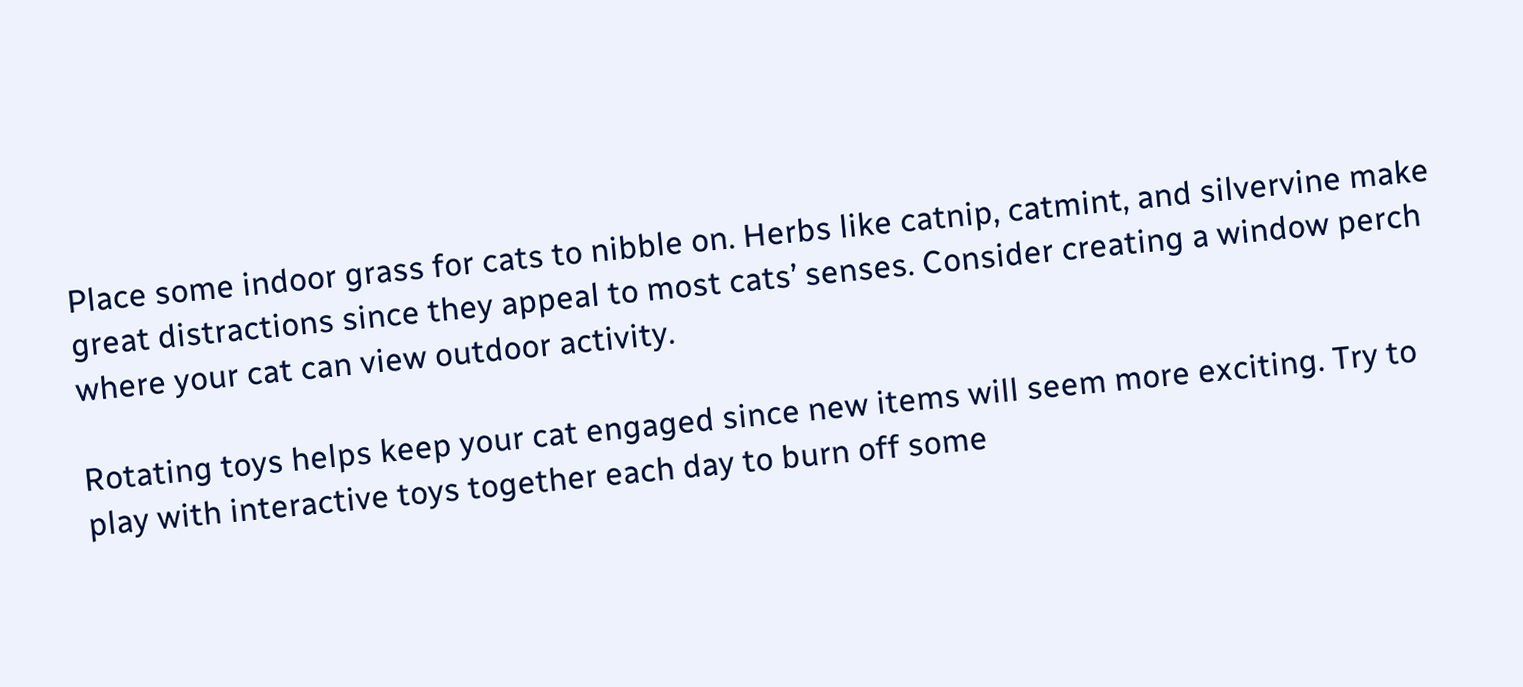Place some indoor grass for cats to nibble on. Herbs like catnip, catmint, and silvervine make great distractions since they appeal to most cats’ senses. Consider creating a window perch where your cat can view outdoor activity.

Rotating toys helps keep your cat engaged since new items will seem more exciting. Try to play with interactive toys together each day to burn off some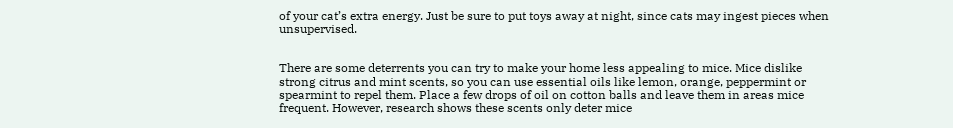of your cat’s extra energy. Just be sure to put toys away at night, since cats may ingest pieces when unsupervised.


There are some deterrents you can try to make your home less appealing to mice. Mice dislike strong citrus and mint scents, so you can use essential oils like lemon, orange, peppermint or spearmint to repel them. Place a few drops of oil on cotton balls and leave them in areas mice frequent. However, research shows these scents only deter mice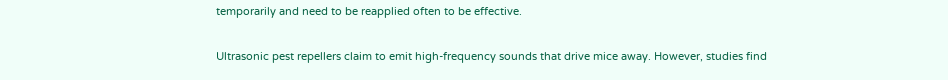temporarily and need to be reapplied often to be effective.

Ultrasonic pest repellers claim to emit high-frequency sounds that drive mice away. However, studies find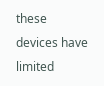these devices have limited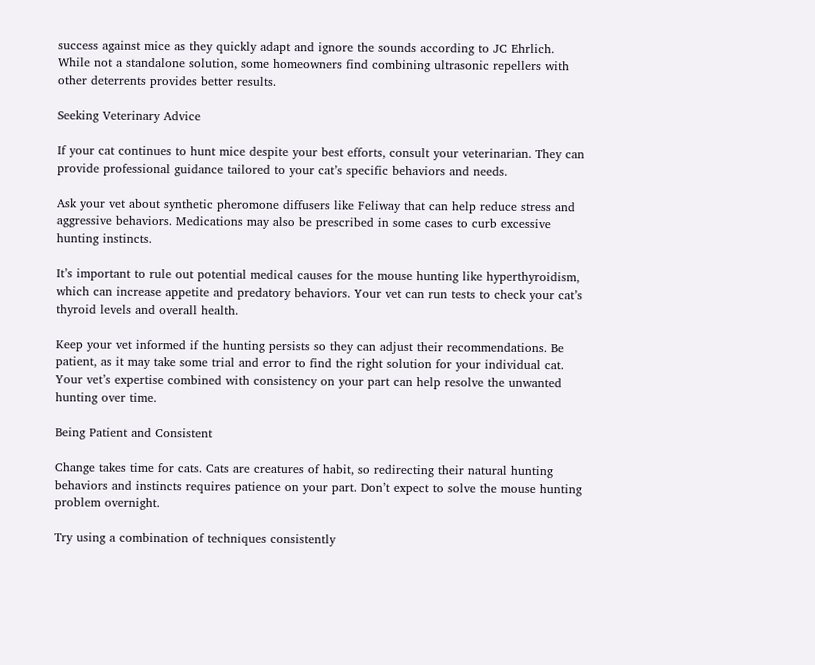success against mice as they quickly adapt and ignore the sounds according to JC Ehrlich. While not a standalone solution, some homeowners find combining ultrasonic repellers with other deterrents provides better results.

Seeking Veterinary Advice

If your cat continues to hunt mice despite your best efforts, consult your veterinarian. They can provide professional guidance tailored to your cat’s specific behaviors and needs.

Ask your vet about synthetic pheromone diffusers like Feliway that can help reduce stress and aggressive behaviors. Medications may also be prescribed in some cases to curb excessive hunting instincts.

It’s important to rule out potential medical causes for the mouse hunting like hyperthyroidism, which can increase appetite and predatory behaviors. Your vet can run tests to check your cat’s thyroid levels and overall health.

Keep your vet informed if the hunting persists so they can adjust their recommendations. Be patient, as it may take some trial and error to find the right solution for your individual cat. Your vet’s expertise combined with consistency on your part can help resolve the unwanted hunting over time.

Being Patient and Consistent

Change takes time for cats. Cats are creatures of habit, so redirecting their natural hunting behaviors and instincts requires patience on your part. Don’t expect to solve the mouse hunting problem overnight.

Try using a combination of techniques consistently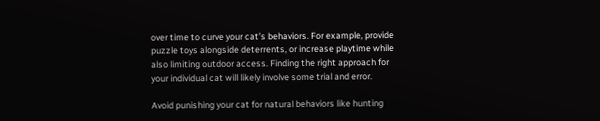over time to curve your cat’s behaviors. For example, provide puzzle toys alongside deterrents, or increase playtime while also limiting outdoor access. Finding the right approach for your individual cat will likely involve some trial and error.

Avoid punishing your cat for natural behaviors like hunting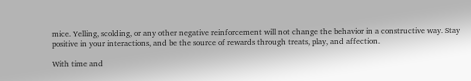mice. Yelling, scolding, or any other negative reinforcement will not change the behavior in a constructive way. Stay positive in your interactions, and be the source of rewards through treats, play, and affection.

With time and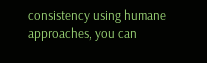consistency using humane approaches, you can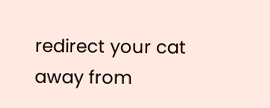redirect your cat away from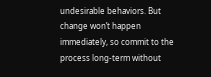undesirable behaviors. But change won’t happen immediately, so commit to the process long-term without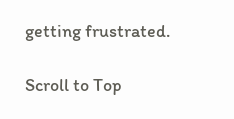getting frustrated.

Scroll to Top